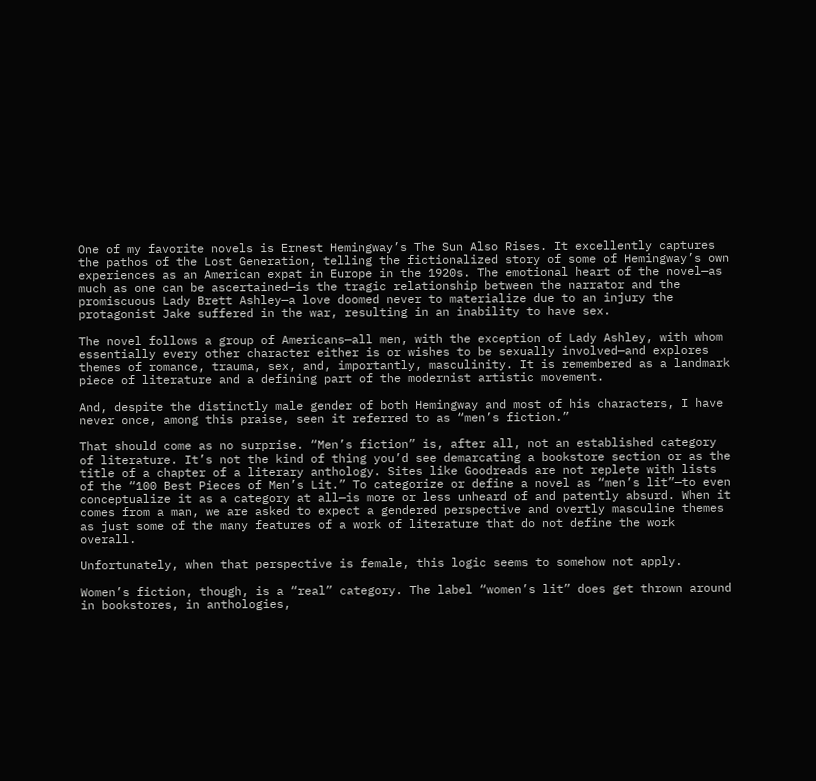One of my favorite novels is Ernest Hemingway’s The Sun Also Rises. It excellently captures the pathos of the Lost Generation, telling the fictionalized story of some of Hemingway’s own experiences as an American expat in Europe in the 1920s. The emotional heart of the novel—as much as one can be ascertained—is the tragic relationship between the narrator and the promiscuous Lady Brett Ashley—a love doomed never to materialize due to an injury the protagonist Jake suffered in the war, resulting in an inability to have sex.

The novel follows a group of Americans—all men, with the exception of Lady Ashley, with whom essentially every other character either is or wishes to be sexually involved—and explores themes of romance, trauma, sex, and, importantly, masculinity. It is remembered as a landmark piece of literature and a defining part of the modernist artistic movement.

And, despite the distinctly male gender of both Hemingway and most of his characters, I have never once, among this praise, seen it referred to as “men’s fiction.”

That should come as no surprise. “Men’s fiction” is, after all, not an established category of literature. It’s not the kind of thing you’d see demarcating a bookstore section or as the title of a chapter of a literary anthology. Sites like Goodreads are not replete with lists of the “100 Best Pieces of Men’s Lit.” To categorize or define a novel as “men’s lit”—to even conceptualize it as a category at all—is more or less unheard of and patently absurd. When it comes from a man, we are asked to expect a gendered perspective and overtly masculine themes as just some of the many features of a work of literature that do not define the work overall.

Unfortunately, when that perspective is female, this logic seems to somehow not apply.

Women’s fiction, though, is a “real” category. The label “women’s lit” does get thrown around in bookstores, in anthologies,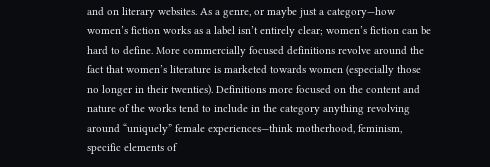and on literary websites. As a genre, or maybe just a category—how women’s fiction works as a label isn’t entirely clear; women’s fiction can be hard to define. More commercially focused definitions revolve around the fact that women’s literature is marketed towards women (especially those no longer in their twenties). Definitions more focused on the content and nature of the works tend to include in the category anything revolving around “uniquely” female experiences—think motherhood, feminism, specific elements of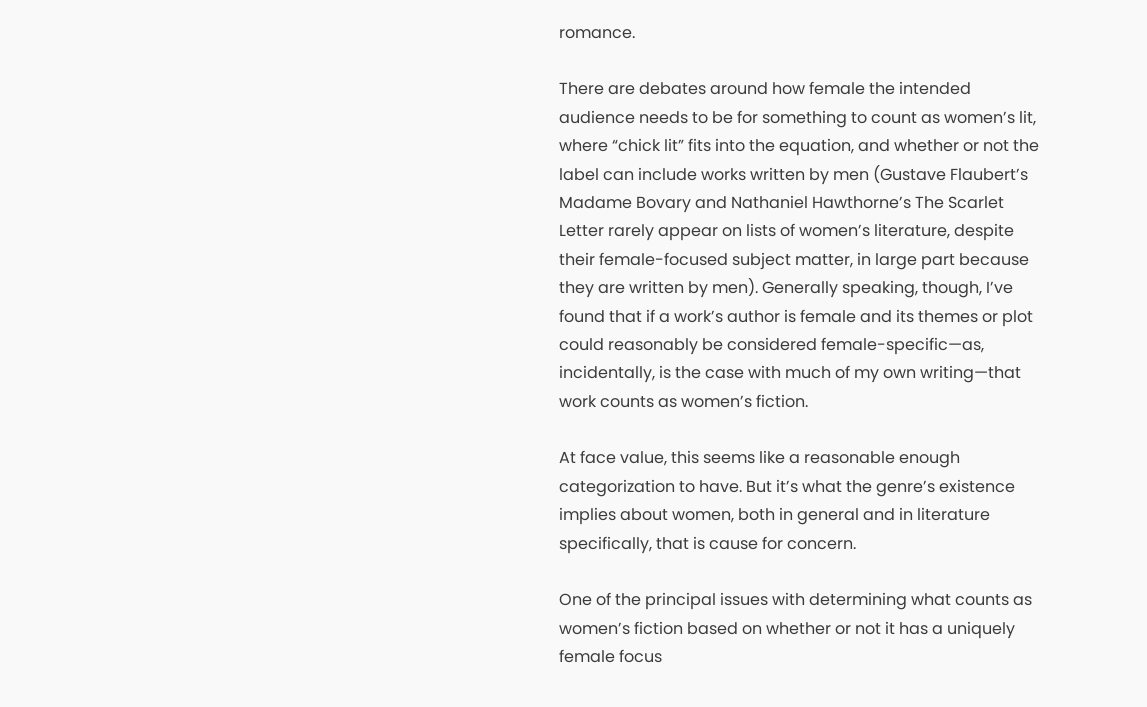romance.

There are debates around how female the intended audience needs to be for something to count as women’s lit, where “chick lit” fits into the equation, and whether or not the label can include works written by men (Gustave Flaubert’s Madame Bovary and Nathaniel Hawthorne’s The Scarlet Letter rarely appear on lists of women’s literature, despite their female-focused subject matter, in large part because they are written by men). Generally speaking, though, I’ve found that if a work’s author is female and its themes or plot could reasonably be considered female-specific—as, incidentally, is the case with much of my own writing—that work counts as women’s fiction.

At face value, this seems like a reasonable enough categorization to have. But it’s what the genre’s existence implies about women, both in general and in literature specifically, that is cause for concern.

One of the principal issues with determining what counts as women’s fiction based on whether or not it has a uniquely female focus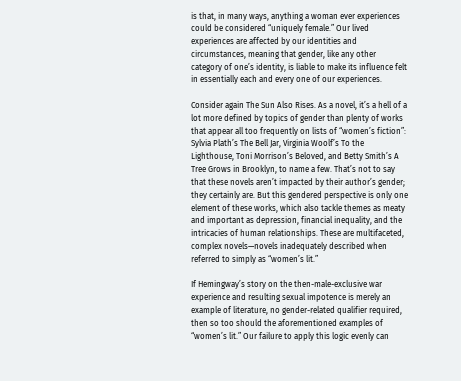is that, in many ways, anything a woman ever experiences could be considered “uniquely female.” Our lived experiences are affected by our identities and circumstances, meaning that gender, like any other category of one’s identity, is liable to make its influence felt in essentially each and every one of our experiences.

Consider again The Sun Also Rises. As a novel, it’s a hell of a lot more defined by topics of gender than plenty of works that appear all too frequently on lists of “women’s fiction”: Sylvia Plath’s The Bell Jar, Virginia Woolf’s To the Lighthouse, Toni Morrison’s Beloved, and Betty Smith’s A Tree Grows in Brooklyn, to name a few. That’s not to say that these novels aren’t impacted by their author’s gender; they certainly are. But this gendered perspective is only one element of these works, which also tackle themes as meaty and important as depression, financial inequality, and the intricacies of human relationships. These are multifaceted, complex novels—novels inadequately described when referred to simply as “women’s lit.”

If Hemingway’s story on the then-male-exclusive war experience and resulting sexual impotence is merely an example of literature, no gender-related qualifier required, then so too should the aforementioned examples of “women’s lit.” Our failure to apply this logic evenly can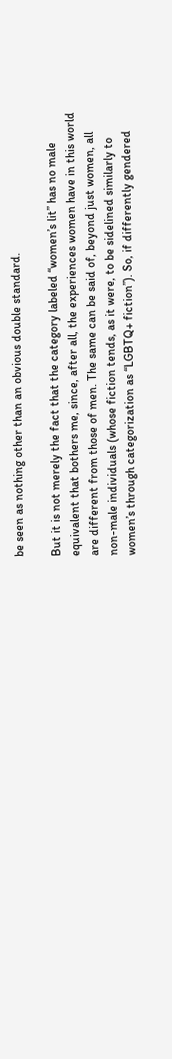be seen as nothing other than an obvious double standard.

But it is not merely the fact that the category labeled “women’s lit” has no male equivalent that bothers me, since, after all, the experiences women have in this world are different from those of men. The same can be said of, beyond just women, all non-male individuals (whose fiction tends, as it were, to be sidelined similarly to women’s through categorization as “LGBTQ+ fiction”). So, if differently gendered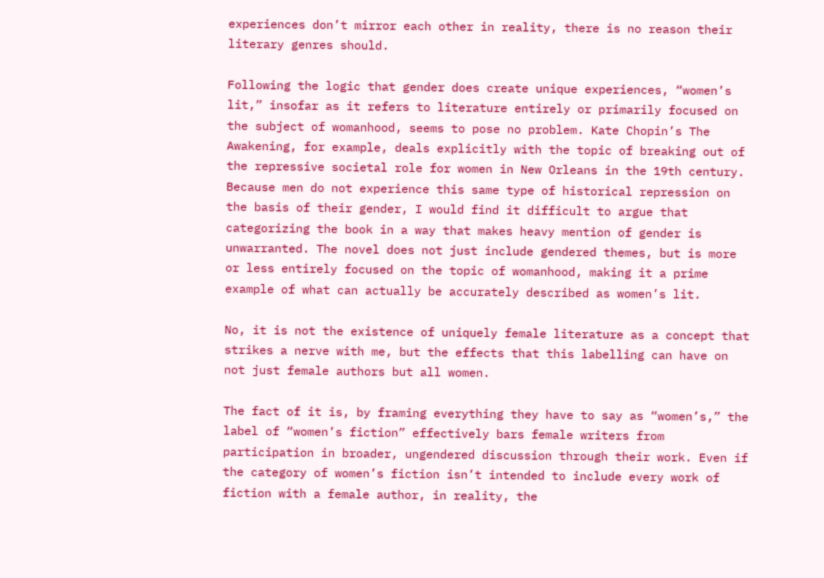experiences don’t mirror each other in reality, there is no reason their literary genres should.

Following the logic that gender does create unique experiences, “women’s lit,” insofar as it refers to literature entirely or primarily focused on the subject of womanhood, seems to pose no problem. Kate Chopin’s The Awakening, for example, deals explicitly with the topic of breaking out of the repressive societal role for women in New Orleans in the 19th century. Because men do not experience this same type of historical repression on the basis of their gender, I would find it difficult to argue that categorizing the book in a way that makes heavy mention of gender is unwarranted. The novel does not just include gendered themes, but is more or less entirely focused on the topic of womanhood, making it a prime example of what can actually be accurately described as women’s lit.

No, it is not the existence of uniquely female literature as a concept that strikes a nerve with me, but the effects that this labelling can have on not just female authors but all women.

The fact of it is, by framing everything they have to say as “women’s,” the label of “women’s fiction” effectively bars female writers from participation in broader, ungendered discussion through their work. Even if the category of women’s fiction isn’t intended to include every work of fiction with a female author, in reality, the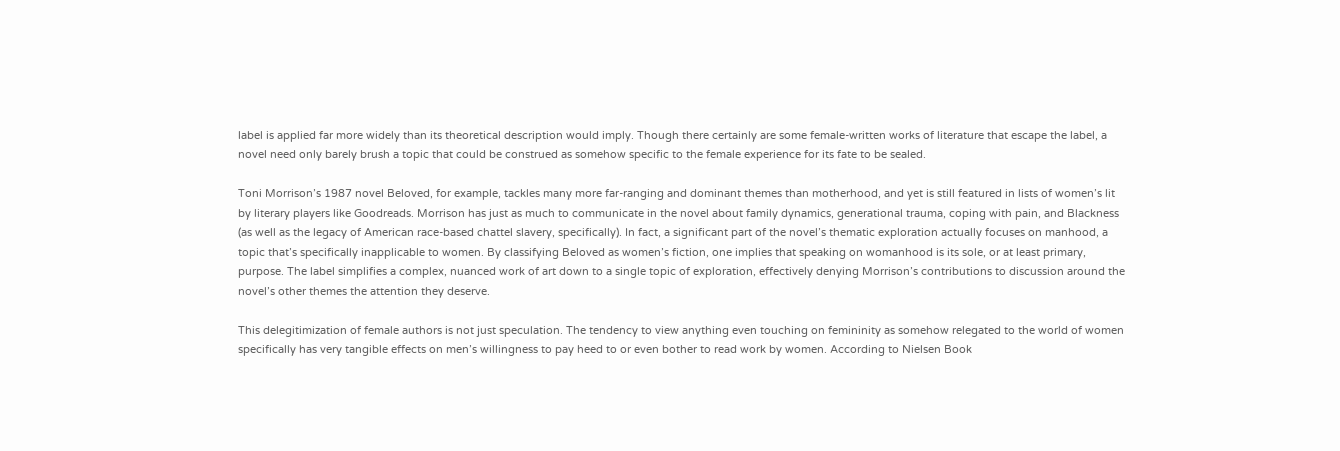label is applied far more widely than its theoretical description would imply. Though there certainly are some female-written works of literature that escape the label, a novel need only barely brush a topic that could be construed as somehow specific to the female experience for its fate to be sealed.

Toni Morrison’s 1987 novel Beloved, for example, tackles many more far-ranging and dominant themes than motherhood, and yet is still featured in lists of women’s lit by literary players like Goodreads. Morrison has just as much to communicate in the novel about family dynamics, generational trauma, coping with pain, and Blackness (as well as the legacy of American race-based chattel slavery, specifically). In fact, a significant part of the novel’s thematic exploration actually focuses on manhood, a topic that’s specifically inapplicable to women. By classifying Beloved as women’s fiction, one implies that speaking on womanhood is its sole, or at least primary, purpose. The label simplifies a complex, nuanced work of art down to a single topic of exploration, effectively denying Morrison’s contributions to discussion around the novel’s other themes the attention they deserve.

This delegitimization of female authors is not just speculation. The tendency to view anything even touching on femininity as somehow relegated to the world of women specifically has very tangible effects on men’s willingness to pay heed to or even bother to read work by women. According to Nielsen Book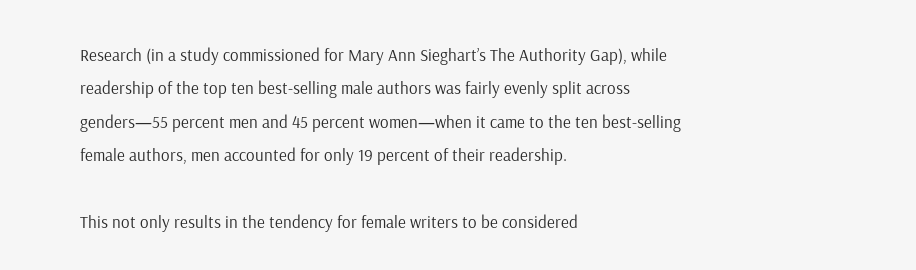Research (in a study commissioned for Mary Ann Sieghart’s The Authority Gap), while readership of the top ten best-selling male authors was fairly evenly split across genders—55 percent men and 45 percent women—when it came to the ten best-selling female authors, men accounted for only 19 percent of their readership.

This not only results in the tendency for female writers to be considered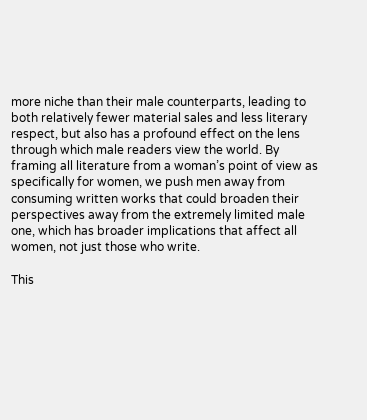more niche than their male counterparts, leading to both relatively fewer material sales and less literary respect, but also has a profound effect on the lens through which male readers view the world. By framing all literature from a woman’s point of view as specifically for women, we push men away from consuming written works that could broaden their perspectives away from the extremely limited male one, which has broader implications that affect all women, not just those who write.

This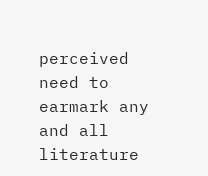perceived need to earmark any and all literature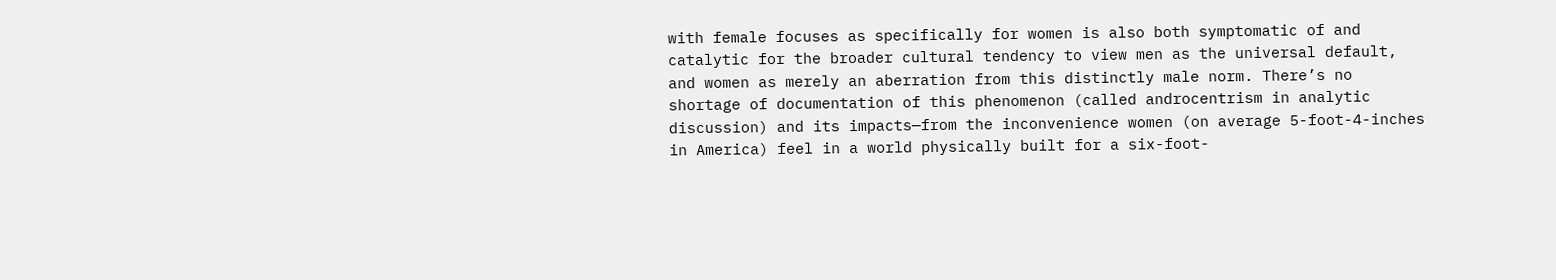with female focuses as specifically for women is also both symptomatic of and catalytic for the broader cultural tendency to view men as the universal default, and women as merely an aberration from this distinctly male norm. There’s no shortage of documentation of this phenomenon (called androcentrism in analytic discussion) and its impacts—from the inconvenience women (on average 5-foot-4-inches in America) feel in a world physically built for a six-foot-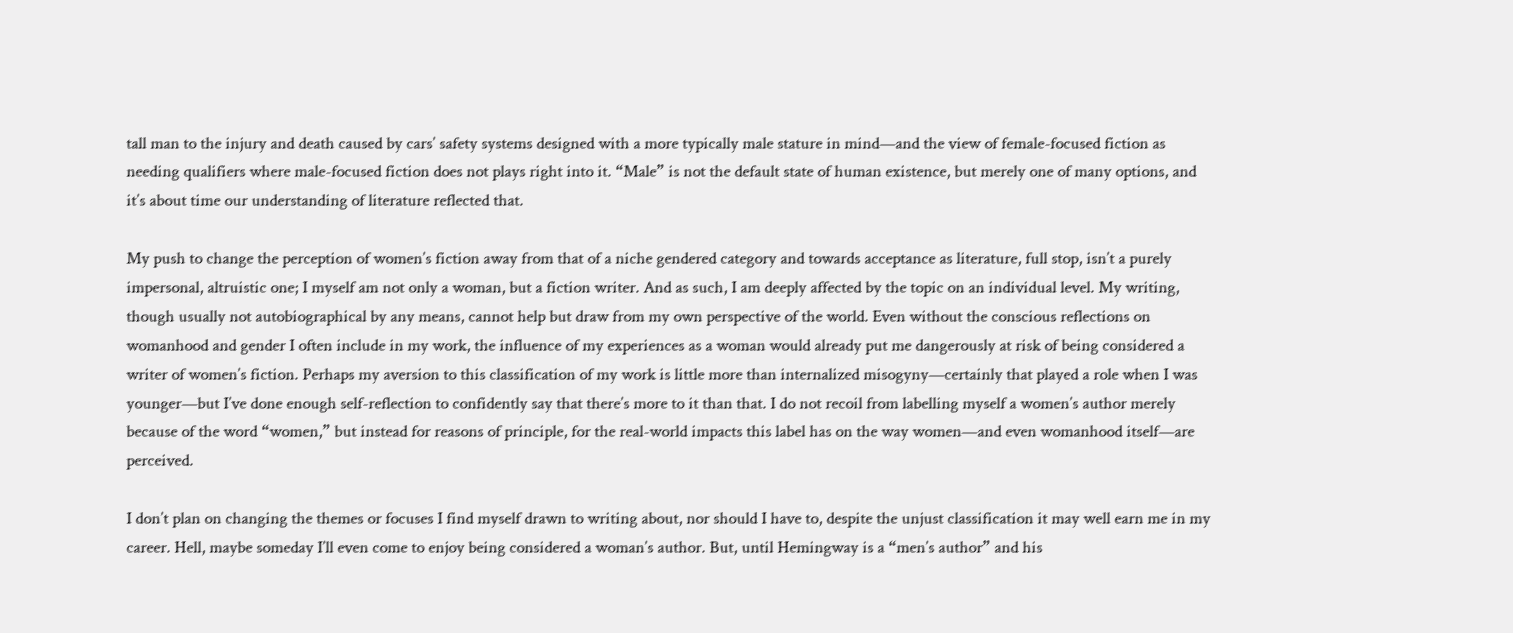tall man to the injury and death caused by cars’ safety systems designed with a more typically male stature in mind—and the view of female-focused fiction as needing qualifiers where male-focused fiction does not plays right into it. “Male” is not the default state of human existence, but merely one of many options, and it’s about time our understanding of literature reflected that.

My push to change the perception of women’s fiction away from that of a niche gendered category and towards acceptance as literature, full stop, isn’t a purely impersonal, altruistic one; I myself am not only a woman, but a fiction writer. And as such, I am deeply affected by the topic on an individual level. My writing, though usually not autobiographical by any means, cannot help but draw from my own perspective of the world. Even without the conscious reflections on womanhood and gender I often include in my work, the influence of my experiences as a woman would already put me dangerously at risk of being considered a writer of women’s fiction. Perhaps my aversion to this classification of my work is little more than internalized misogyny—certainly that played a role when I was younger—but I’ve done enough self-reflection to confidently say that there’s more to it than that. I do not recoil from labelling myself a women’s author merely because of the word “women,” but instead for reasons of principle, for the real-world impacts this label has on the way women—and even womanhood itself—are perceived.

I don’t plan on changing the themes or focuses I find myself drawn to writing about, nor should I have to, despite the unjust classification it may well earn me in my career. Hell, maybe someday I’ll even come to enjoy being considered a woman’s author. But, until Hemingway is a “men’s author” and his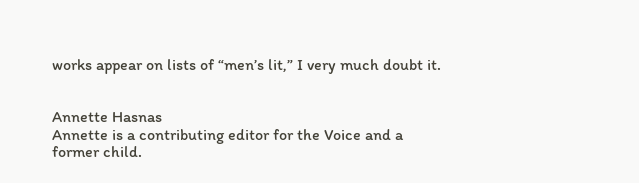works appear on lists of “men’s lit,” I very much doubt it.


Annette Hasnas
Annette is a contributing editor for the Voice and a former child.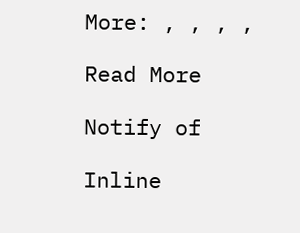More: , , , ,

Read More

Notify of

Inline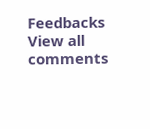Feedbacks
View all comments